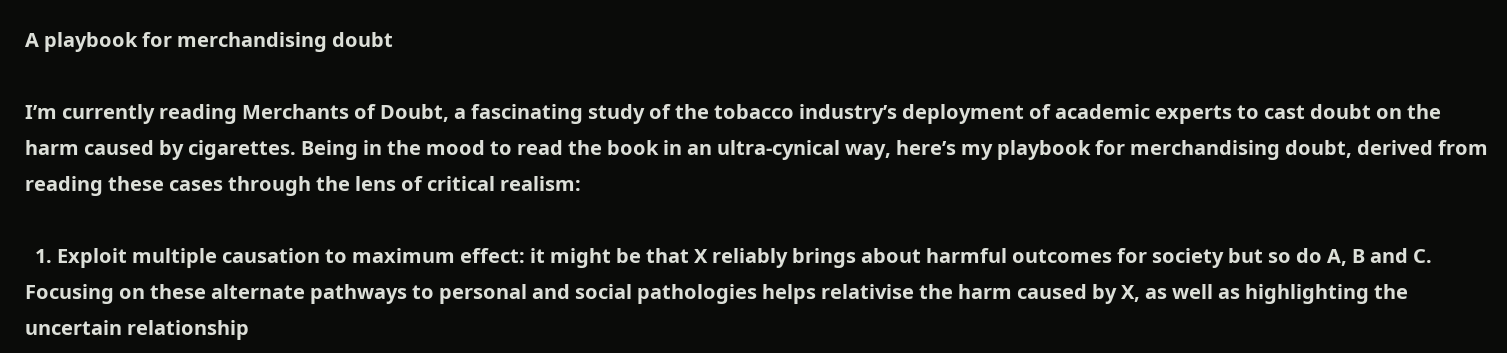A playbook for merchandising doubt

I’m currently reading Merchants of Doubt, a fascinating study of the tobacco industry’s deployment of academic experts to cast doubt on the harm caused by cigarettes. Being in the mood to read the book in an ultra-cynical way, here’s my playbook for merchandising doubt, derived from reading these cases through the lens of critical realism:

  1. Exploit multiple causation to maximum effect: it might be that X reliably brings about harmful outcomes for society but so do A, B and C. Focusing on these alternate pathways to personal and social pathologies helps relativise the harm caused by X, as well as highlighting the uncertain relationship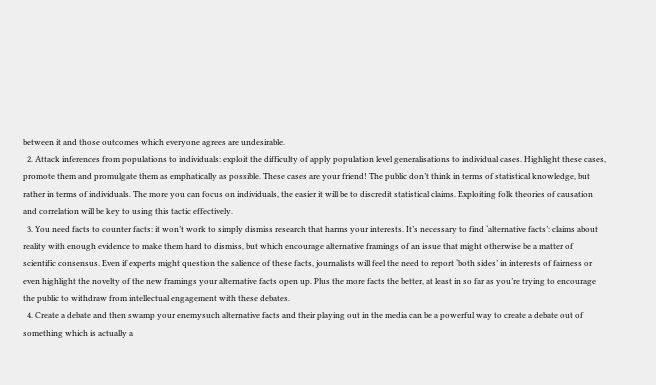between it and those outcomes which everyone agrees are undesirable.
  2. Attack inferences from populations to individuals: exploit the difficulty of apply population level generalisations to individual cases. Highlight these cases, promote them and promulgate them as emphatically as possible. These cases are your friend! The public don’t think in terms of statistical knowledge, but rather in terms of individuals. The more you can focus on individuals, the easier it will be to discredit statistical claims. Exploiting folk theories of causation and correlation will be key to using this tactic effectively.
  3. You need facts to counter facts: it won’t work to simply dismiss research that harms your interests. It’s necessary to find ‘alternative facts’: claims about reality with enough evidence to make them hard to dismiss, but which encourage alternative framings of an issue that might otherwise be a matter of scientific consensus. Even if experts might question the salience of these facts, journalists will feel the need to report ‘both sides’ in interests of fairness or even highlight the novelty of the new framings your alternative facts open up. Plus the more facts the better, at least in so far as you’re trying to encourage the public to withdraw from intellectual engagement with these debates.
  4. Create a debate and then swamp your enemysuch alternative facts and their playing out in the media can be a powerful way to create a debate out of something which is actually a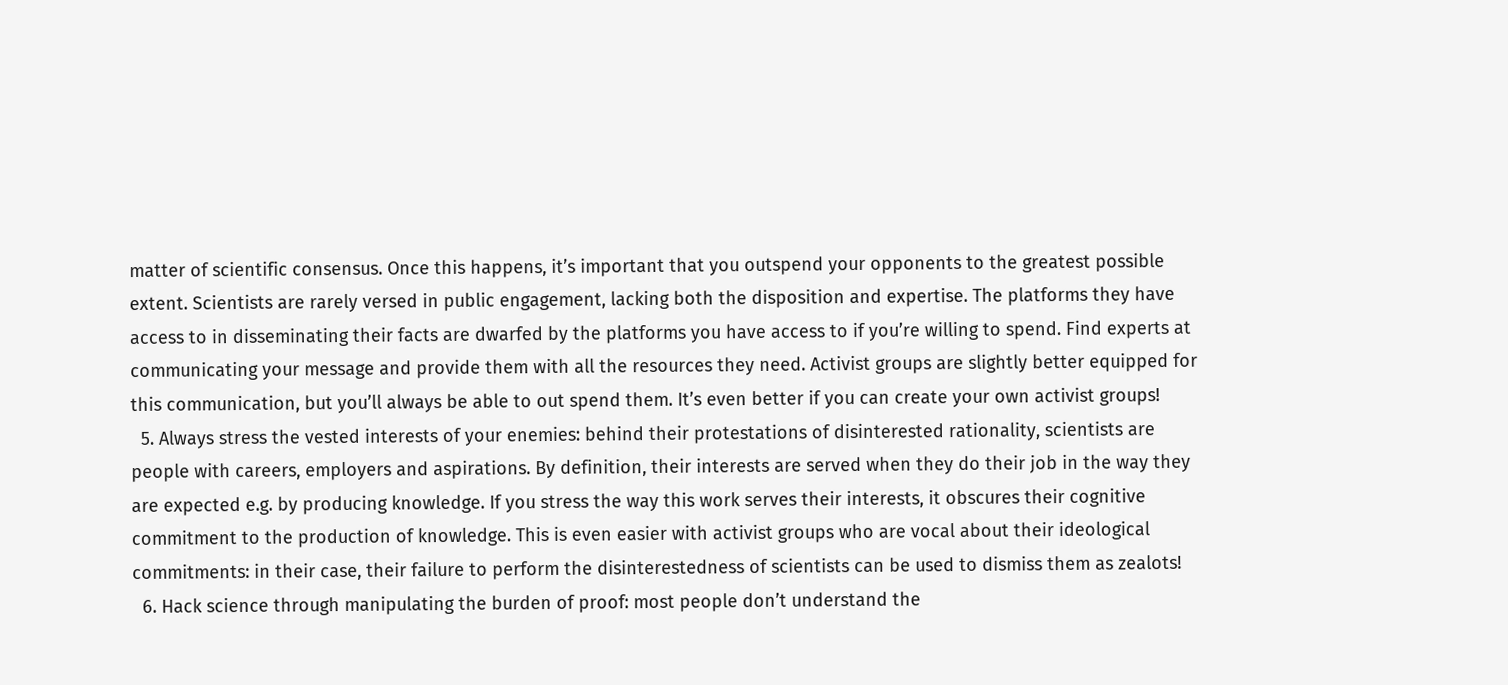matter of scientific consensus. Once this happens, it’s important that you outspend your opponents to the greatest possible extent. Scientists are rarely versed in public engagement, lacking both the disposition and expertise. The platforms they have access to in disseminating their facts are dwarfed by the platforms you have access to if you’re willing to spend. Find experts at communicating your message and provide them with all the resources they need. Activist groups are slightly better equipped for this communication, but you’ll always be able to out spend them. It’s even better if you can create your own activist groups!
  5. Always stress the vested interests of your enemies: behind their protestations of disinterested rationality, scientists are people with careers, employers and aspirations. By definition, their interests are served when they do their job in the way they are expected e.g. by producing knowledge. If you stress the way this work serves their interests, it obscures their cognitive commitment to the production of knowledge. This is even easier with activist groups who are vocal about their ideological commitments: in their case, their failure to perform the disinterestedness of scientists can be used to dismiss them as zealots!
  6. Hack science through manipulating the burden of proof: most people don’t understand the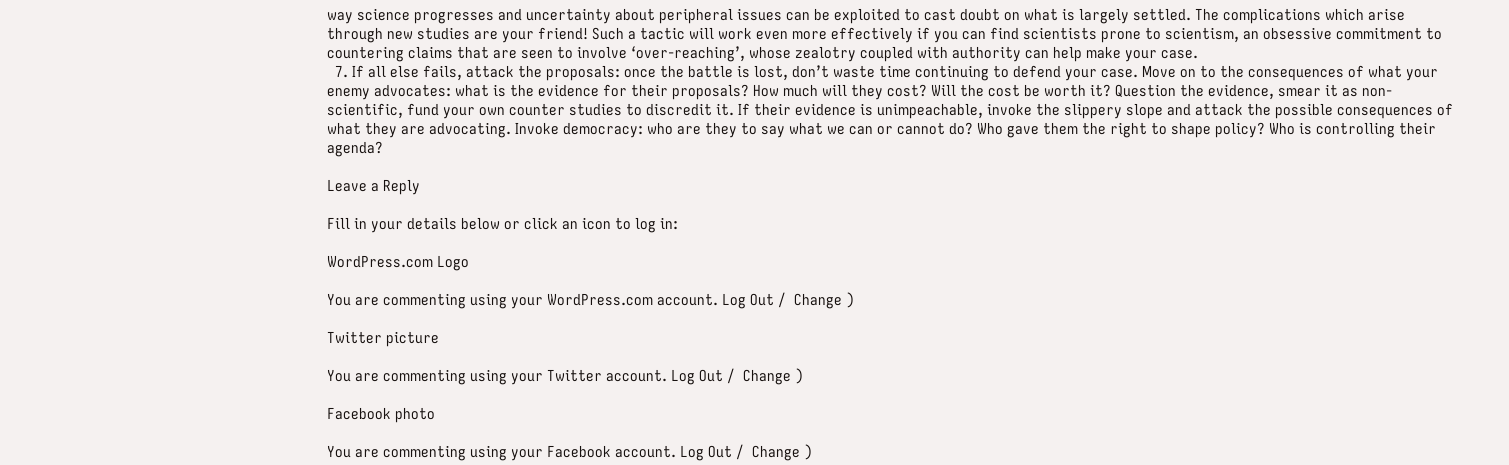way science progresses and uncertainty about peripheral issues can be exploited to cast doubt on what is largely settled. The complications which arise through new studies are your friend! Such a tactic will work even more effectively if you can find scientists prone to scientism, an obsessive commitment to countering claims that are seen to involve ‘over-reaching’, whose zealotry coupled with authority can help make your case.
  7. If all else fails, attack the proposals: once the battle is lost, don’t waste time continuing to defend your case. Move on to the consequences of what your enemy advocates: what is the evidence for their proposals? How much will they cost? Will the cost be worth it? Question the evidence, smear it as non-scientific, fund your own counter studies to discredit it. If their evidence is unimpeachable, invoke the slippery slope and attack the possible consequences of what they are advocating. Invoke democracy: who are they to say what we can or cannot do? Who gave them the right to shape policy? Who is controlling their agenda?

Leave a Reply

Fill in your details below or click an icon to log in:

WordPress.com Logo

You are commenting using your WordPress.com account. Log Out /  Change )

Twitter picture

You are commenting using your Twitter account. Log Out /  Change )

Facebook photo

You are commenting using your Facebook account. Log Out /  Change )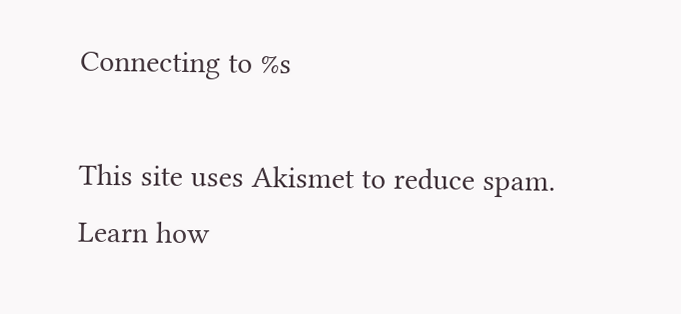Connecting to %s

This site uses Akismet to reduce spam. Learn how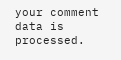your comment data is processed.